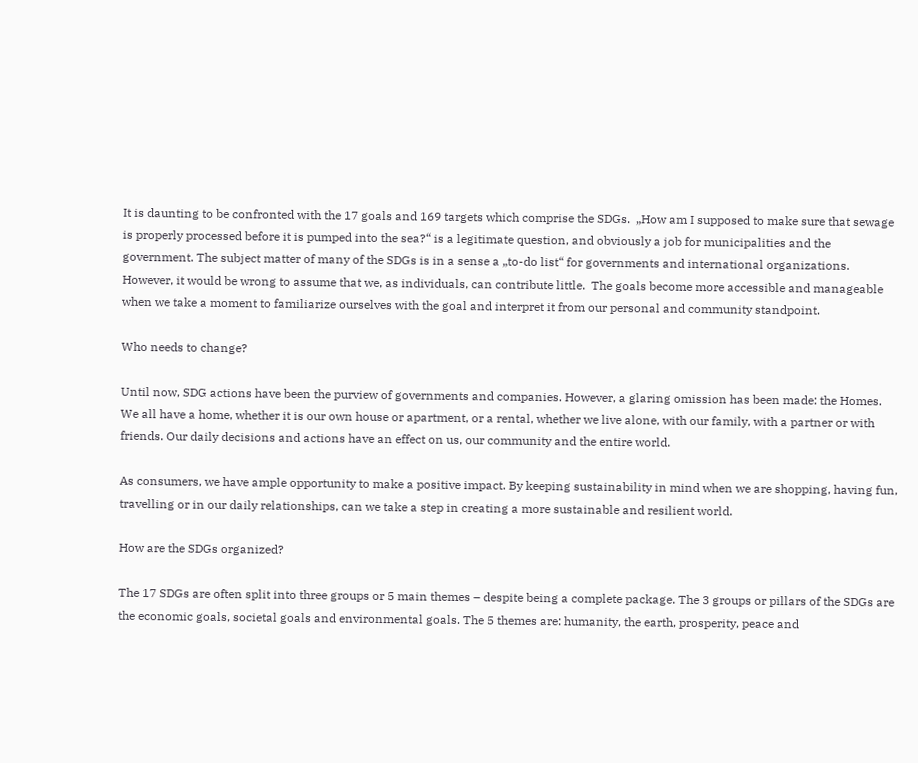It is daunting to be confronted with the 17 goals and 169 targets which comprise the SDGs.  „How am I supposed to make sure that sewage is properly processed before it is pumped into the sea?“ is a legitimate question, and obviously a job for municipalities and the government. The subject matter of many of the SDGs is in a sense a „to-do list“ for governments and international organizations. However, it would be wrong to assume that we, as individuals, can contribute little.  The goals become more accessible and manageable when we take a moment to familiarize ourselves with the goal and interpret it from our personal and community standpoint.

Who needs to change?

Until now, SDG actions have been the purview of governments and companies. However, a glaring omission has been made: the Homes. We all have a home, whether it is our own house or apartment, or a rental, whether we live alone, with our family, with a partner or with friends. Our daily decisions and actions have an effect on us, our community and the entire world.

As consumers, we have ample opportunity to make a positive impact. By keeping sustainability in mind when we are shopping, having fun, travelling or in our daily relationships, can we take a step in creating a more sustainable and resilient world.

How are the SDGs organized?

The 17 SDGs are often split into three groups or 5 main themes – despite being a complete package. The 3 groups or pillars of the SDGs are the economic goals, societal goals and environmental goals. The 5 themes are: humanity, the earth, prosperity, peace and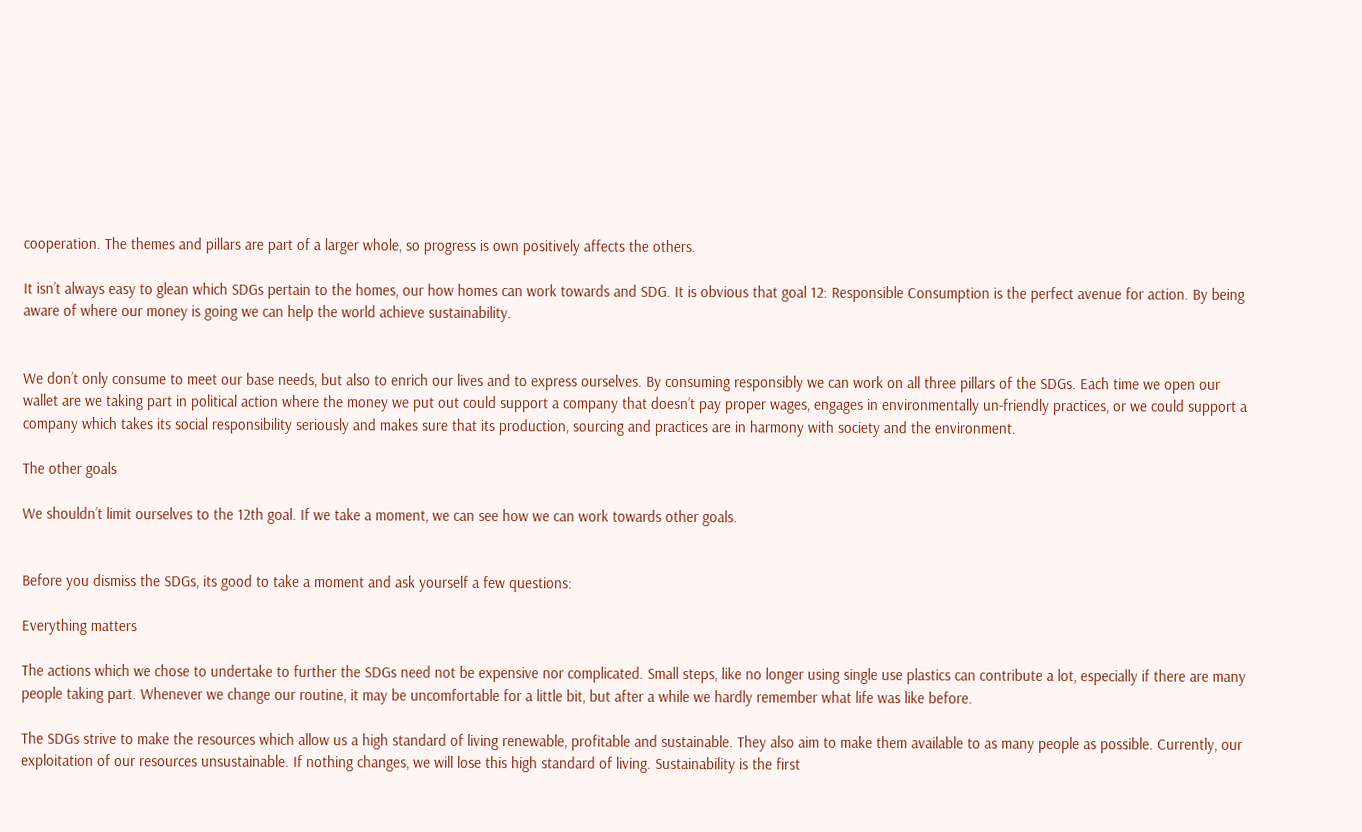cooperation. The themes and pillars are part of a larger whole, so progress is own positively affects the others.

It isn’t always easy to glean which SDGs pertain to the homes, our how homes can work towards and SDG. It is obvious that goal 12: Responsible Consumption is the perfect avenue for action. By being aware of where our money is going we can help the world achieve sustainability.


We don’t only consume to meet our base needs, but also to enrich our lives and to express ourselves. By consuming responsibly we can work on all three pillars of the SDGs. Each time we open our wallet are we taking part in political action where the money we put out could support a company that doesn’t pay proper wages, engages in environmentally un-friendly practices, or we could support a company which takes its social responsibility seriously and makes sure that its production, sourcing and practices are in harmony with society and the environment.

The other goals

We shouldn’t limit ourselves to the 12th goal. If we take a moment, we can see how we can work towards other goals.


Before you dismiss the SDGs, its good to take a moment and ask yourself a few questions:

Everything matters

The actions which we chose to undertake to further the SDGs need not be expensive nor complicated. Small steps, like no longer using single use plastics can contribute a lot, especially if there are many people taking part. Whenever we change our routine, it may be uncomfortable for a little bit, but after a while we hardly remember what life was like before.

The SDGs strive to make the resources which allow us a high standard of living renewable, profitable and sustainable. They also aim to make them available to as many people as possible. Currently, our exploitation of our resources unsustainable. If nothing changes, we will lose this high standard of living. Sustainability is the first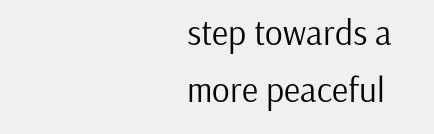step towards a more peaceful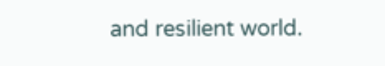and resilient world.